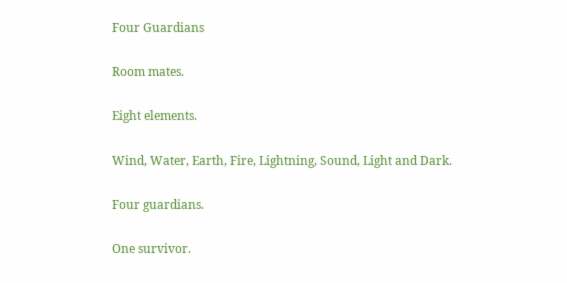Four Guardians

Room mates.

Eight elements.

Wind, Water, Earth, Fire, Lightning, Sound, Light and Dark.

Four guardians.

One survivor.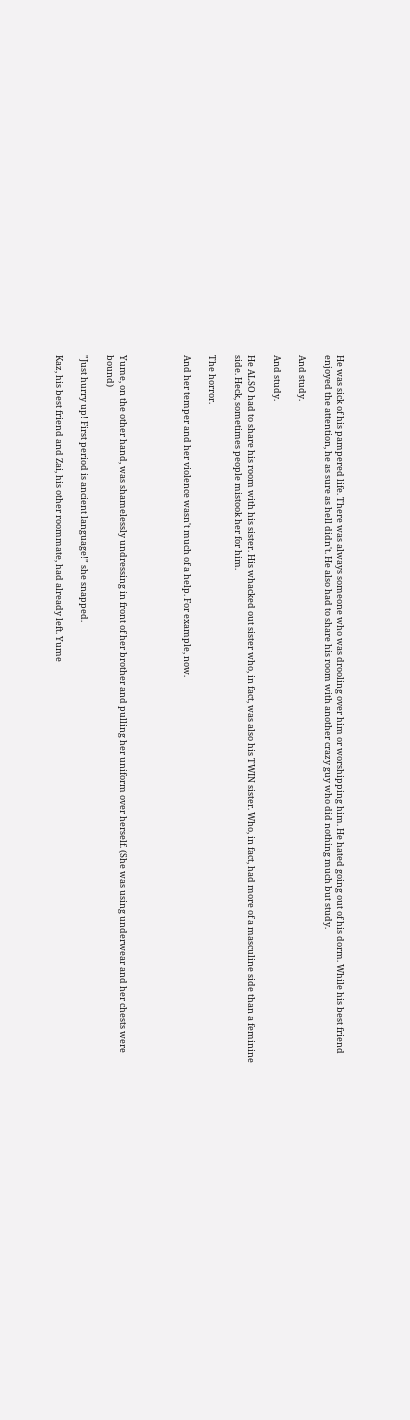He was sick of his pampered life. There was always someone who was drooling over him or worshipping him. He hated going out of his dorm. While his best friend enjoyed the attention, he as sure as hell didn't. He also had to share his room with another crazy guy who did nothing much but study.

And study.

And study.

He ALSO had to share his room with his sister. His whacked out sister who, in fact, was also his TWIN sister. Who, in fact, had more of a masculine side than a feminine side. Heck, sometimes people mistook her for him.

The horror.

And her temper and her violence wasn't much of a help. For example, now.




Yume, on the other hand, was shamelessly undressing in front of her brother and pulling her uniform over herself. (She was using underwear and her chests were bound)

"Just hurry up! First period is ancient language!" she snapped.

Kaz, his best friend and Zai, his other roommate, had already left. Yume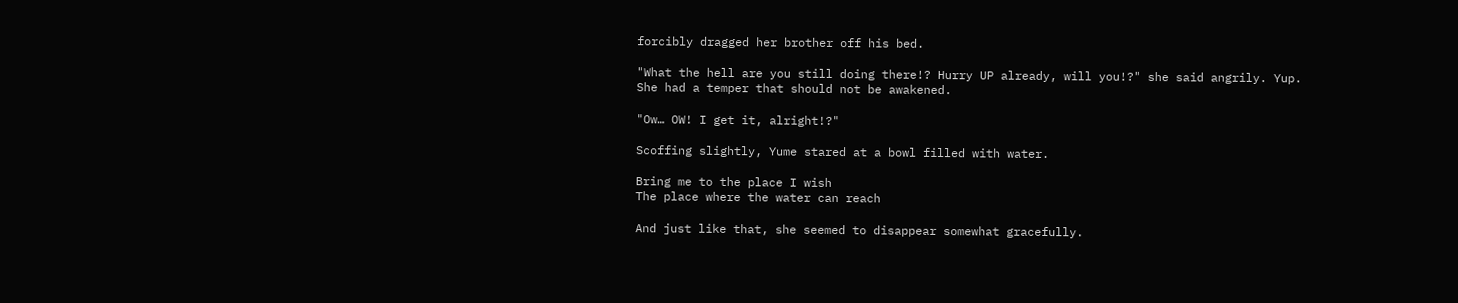forcibly dragged her brother off his bed.

"What the hell are you still doing there!? Hurry UP already, will you!?" she said angrily. Yup. She had a temper that should not be awakened.

"Ow… OW! I get it, alright!?"

Scoffing slightly, Yume stared at a bowl filled with water.

Bring me to the place I wish
The place where the water can reach

And just like that, she seemed to disappear somewhat gracefully.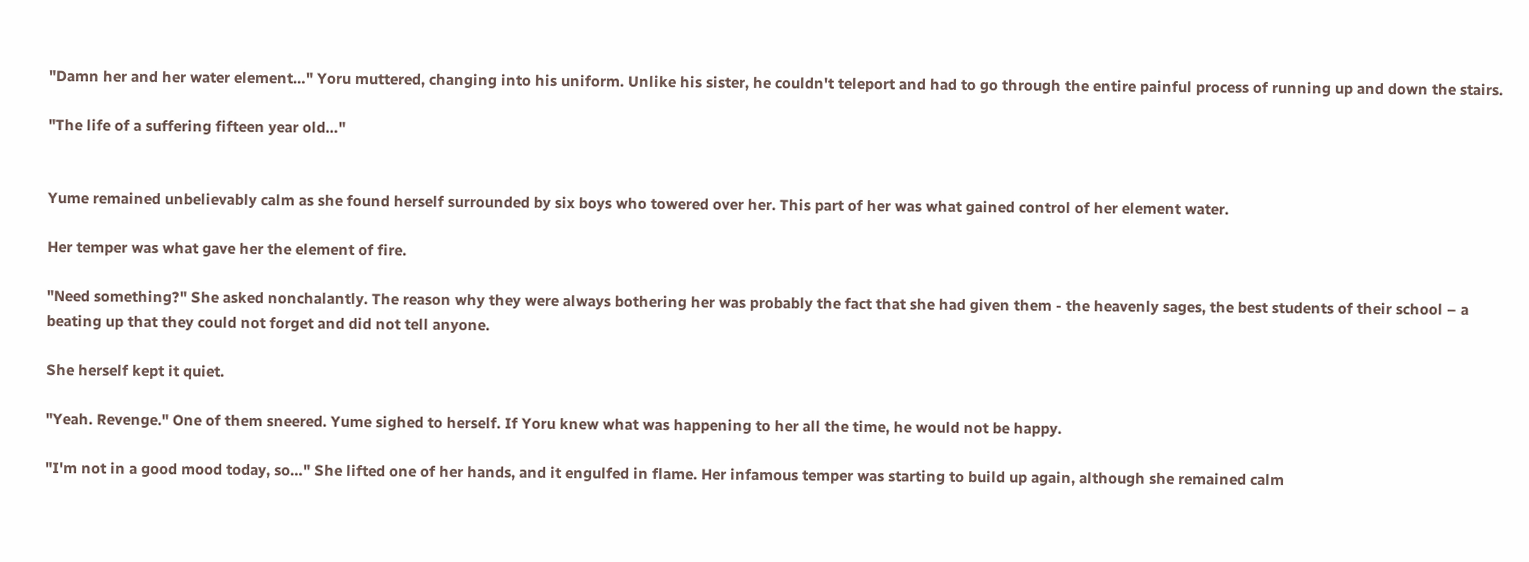"Damn her and her water element…" Yoru muttered, changing into his uniform. Unlike his sister, he couldn't teleport and had to go through the entire painful process of running up and down the stairs.

"The life of a suffering fifteen year old…"


Yume remained unbelievably calm as she found herself surrounded by six boys who towered over her. This part of her was what gained control of her element water.

Her temper was what gave her the element of fire.

"Need something?" She asked nonchalantly. The reason why they were always bothering her was probably the fact that she had given them - the heavenly sages, the best students of their school – a beating up that they could not forget and did not tell anyone.

She herself kept it quiet.

"Yeah. Revenge." One of them sneered. Yume sighed to herself. If Yoru knew what was happening to her all the time, he would not be happy.

"I'm not in a good mood today, so…" She lifted one of her hands, and it engulfed in flame. Her infamous temper was starting to build up again, although she remained calm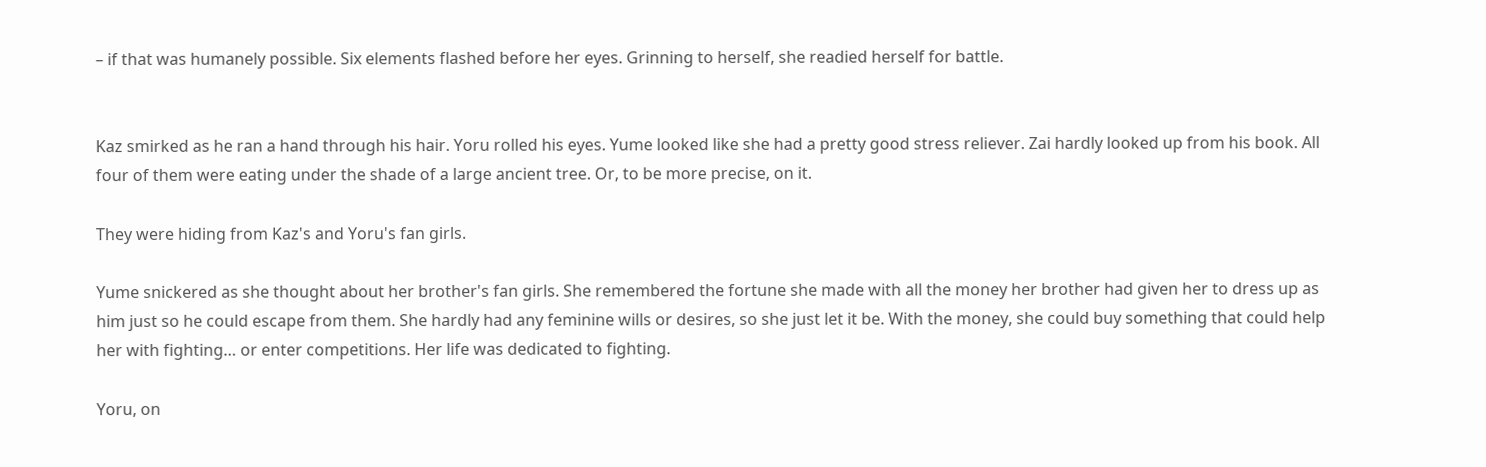– if that was humanely possible. Six elements flashed before her eyes. Grinning to herself, she readied herself for battle.


Kaz smirked as he ran a hand through his hair. Yoru rolled his eyes. Yume looked like she had a pretty good stress reliever. Zai hardly looked up from his book. All four of them were eating under the shade of a large ancient tree. Or, to be more precise, on it.

They were hiding from Kaz's and Yoru's fan girls.

Yume snickered as she thought about her brother's fan girls. She remembered the fortune she made with all the money her brother had given her to dress up as him just so he could escape from them. She hardly had any feminine wills or desires, so she just let it be. With the money, she could buy something that could help her with fighting… or enter competitions. Her life was dedicated to fighting.

Yoru, on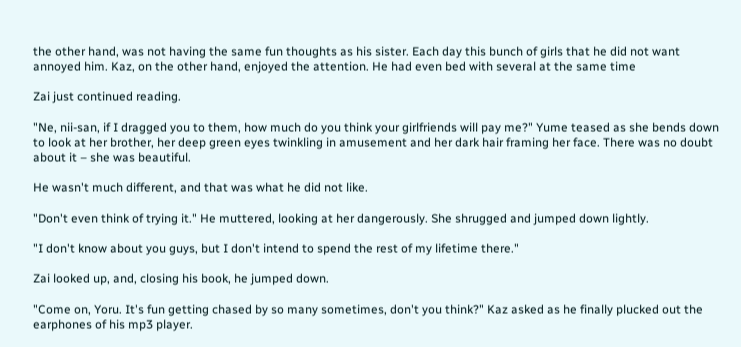the other hand, was not having the same fun thoughts as his sister. Each day this bunch of girls that he did not want annoyed him. Kaz, on the other hand, enjoyed the attention. He had even bed with several at the same time

Zai just continued reading.

"Ne, nii-san, if I dragged you to them, how much do you think your girlfriends will pay me?" Yume teased as she bends down to look at her brother, her deep green eyes twinkling in amusement and her dark hair framing her face. There was no doubt about it – she was beautiful.

He wasn't much different, and that was what he did not like.

"Don't even think of trying it." He muttered, looking at her dangerously. She shrugged and jumped down lightly.

"I don't know about you guys, but I don't intend to spend the rest of my lifetime there."

Zai looked up, and, closing his book, he jumped down.

"Come on, Yoru. It's fun getting chased by so many sometimes, don't you think?" Kaz asked as he finally plucked out the earphones of his mp3 player.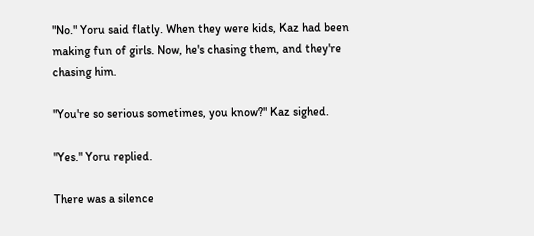"No." Yoru said flatly. When they were kids, Kaz had been making fun of girls. Now, he's chasing them, and they're chasing him.

"You're so serious sometimes, you know?" Kaz sighed.

"Yes." Yoru replied.

There was a silence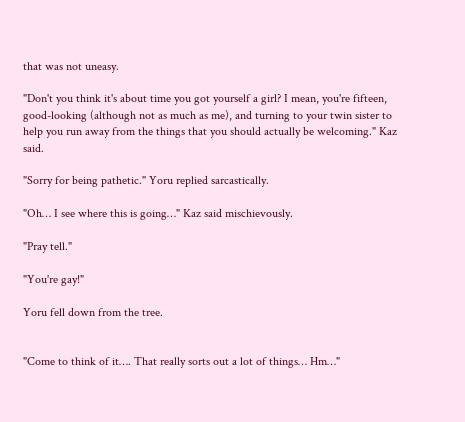that was not uneasy.

"Don't you think it's about time you got yourself a girl? I mean, you're fifteen, good-looking (although not as much as me), and turning to your twin sister to help you run away from the things that you should actually be welcoming." Kaz said.

"Sorry for being pathetic." Yoru replied sarcastically.

"Oh… I see where this is going…" Kaz said mischievously.

"Pray tell."

"You're gay!"

Yoru fell down from the tree.


"Come to think of it…. That really sorts out a lot of things… Hm…"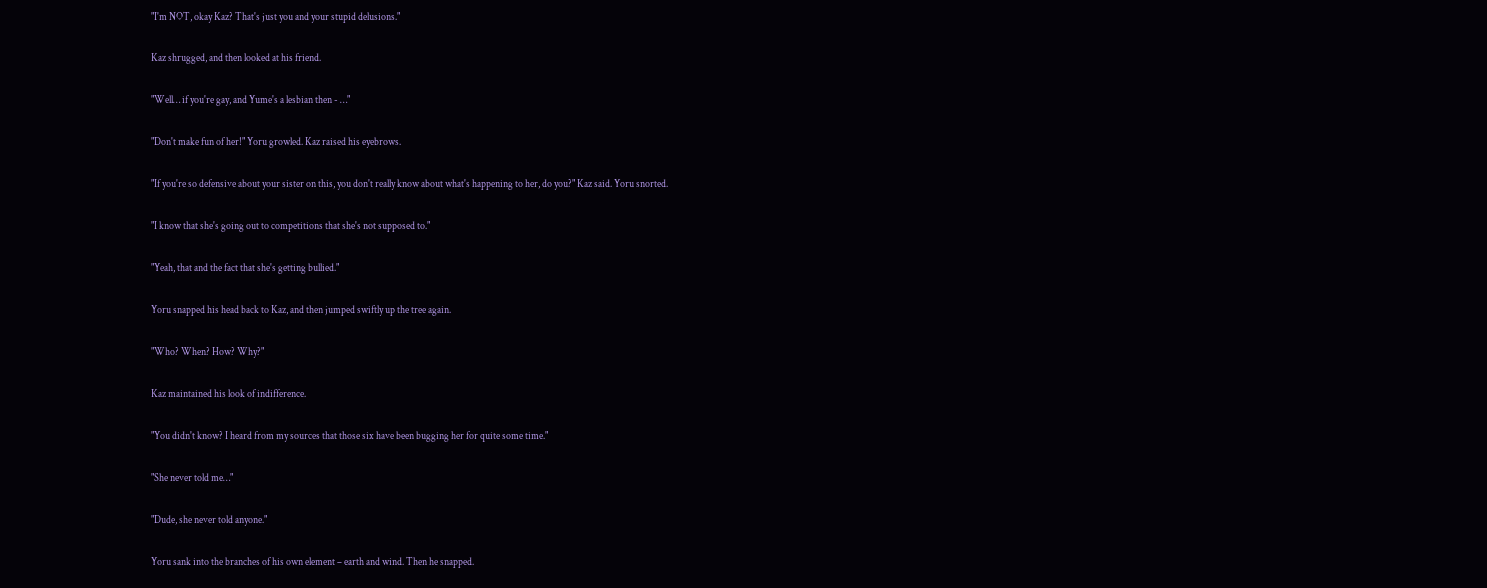"I'm NOT, okay Kaz? That's just you and your stupid delusions."

Kaz shrugged, and then looked at his friend.

"Well… if you're gay, and Yume's a lesbian then - …"

"Don't make fun of her!" Yoru growled. Kaz raised his eyebrows.

"If you're so defensive about your sister on this, you don't really know about what's happening to her, do you?" Kaz said. Yoru snorted.

"I know that she's going out to competitions that she's not supposed to."

"Yeah, that and the fact that she's getting bullied."

Yoru snapped his head back to Kaz, and then jumped swiftly up the tree again.

"Who? When? How? Why?"

Kaz maintained his look of indifference.

"You didn't know? I heard from my sources that those six have been bugging her for quite some time."

"She never told me…"

"Dude, she never told anyone."

Yoru sank into the branches of his own element – earth and wind. Then he snapped.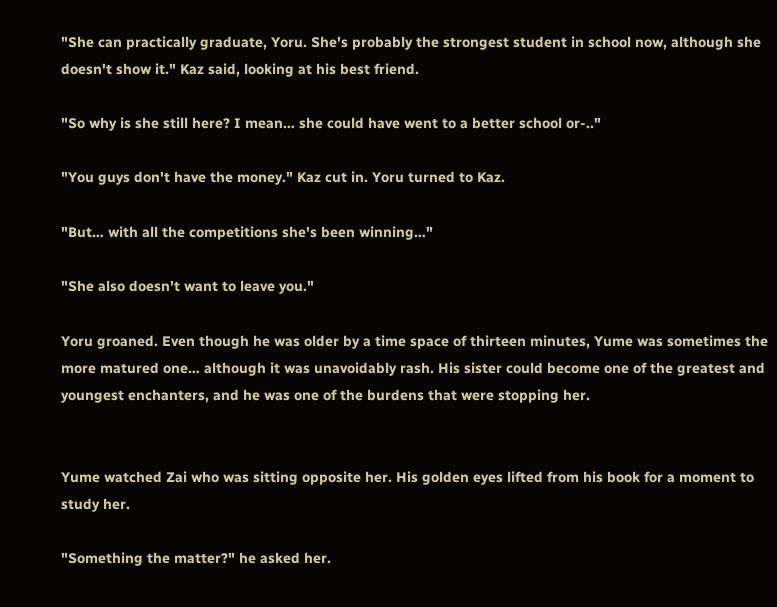"She can practically graduate, Yoru. She's probably the strongest student in school now, although she doesn't show it." Kaz said, looking at his best friend.

"So why is she still here? I mean… she could have went to a better school or-.."

"You guys don't have the money." Kaz cut in. Yoru turned to Kaz.

"But… with all the competitions she's been winning…"

"She also doesn't want to leave you."

Yoru groaned. Even though he was older by a time space of thirteen minutes, Yume was sometimes the more matured one… although it was unavoidably rash. His sister could become one of the greatest and youngest enchanters, and he was one of the burdens that were stopping her.


Yume watched Zai who was sitting opposite her. His golden eyes lifted from his book for a moment to study her.

"Something the matter?" he asked her.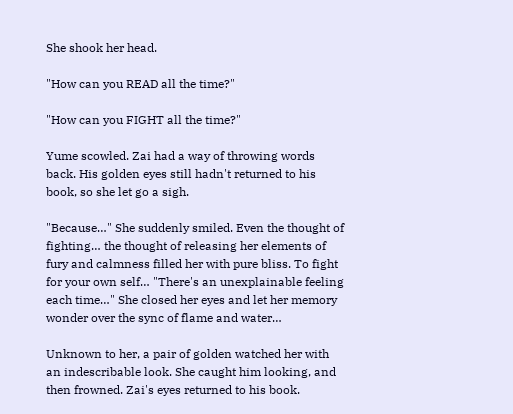She shook her head.

"How can you READ all the time?"

"How can you FIGHT all the time?"

Yume scowled. Zai had a way of throwing words back. His golden eyes still hadn't returned to his book, so she let go a sigh.

"Because…" She suddenly smiled. Even the thought of fighting… the thought of releasing her elements of fury and calmness filled her with pure bliss. To fight for your own self… "There's an unexplainable feeling each time…" She closed her eyes and let her memory wonder over the sync of flame and water…

Unknown to her, a pair of golden watched her with an indescribable look. She caught him looking, and then frowned. Zai's eyes returned to his book.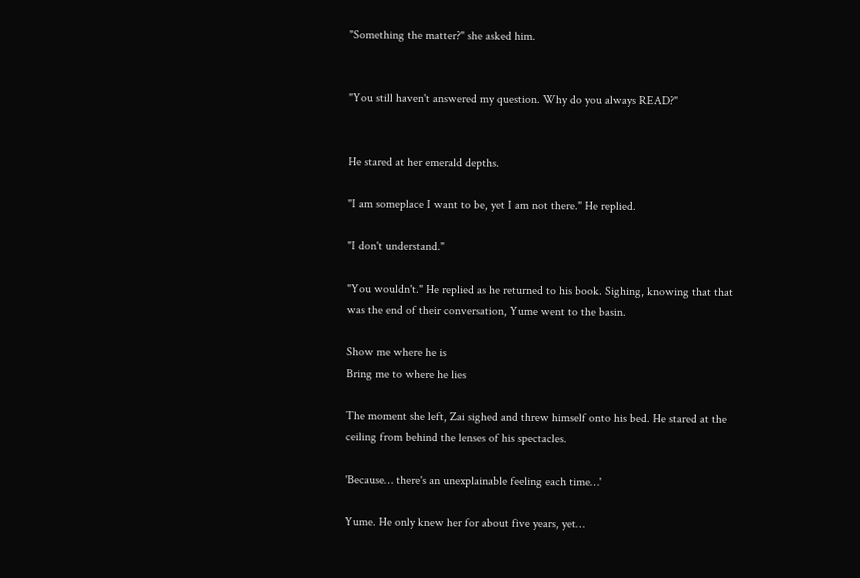"Something the matter?" she asked him.


"You still haven't answered my question. Why do you always READ?"


He stared at her emerald depths.

"I am someplace I want to be, yet I am not there." He replied.

"I don't understand."

"You wouldn't." He replied as he returned to his book. Sighing, knowing that that was the end of their conversation, Yume went to the basin.

Show me where he is
Bring me to where he lies

The moment she left, Zai sighed and threw himself onto his bed. He stared at the ceiling from behind the lenses of his spectacles.

'Because… there's an unexplainable feeling each time…'

Yume. He only knew her for about five years, yet…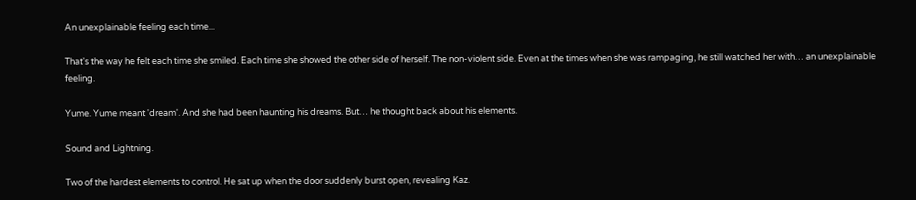An unexplainable feeling each time...

That's the way he felt each time she smiled. Each time she showed the other side of herself. The non-violent side. Even at the times when she was rampaging, he still watched her with… an unexplainable feeling.

Yume. Yume meant 'dream'. And she had been haunting his dreams. But… he thought back about his elements.

Sound and Lightning.

Two of the hardest elements to control. He sat up when the door suddenly burst open, revealing Kaz.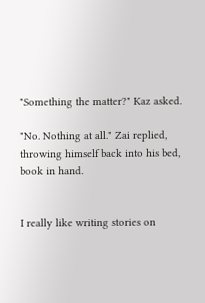"Something the matter?" Kaz asked.

"No. Nothing at all." Zai replied, throwing himself back into his bed, book in hand.


I really like writing stories on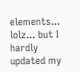elements... lolz... but I hardly updated my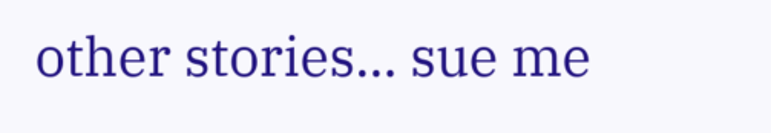other stories... sue me